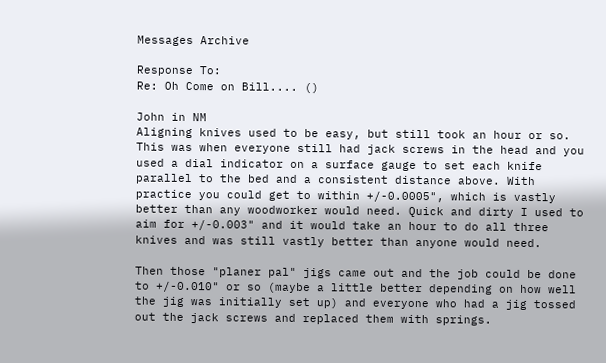Messages Archive

Response To:
Re: Oh Come on Bill.... ()

John in NM
Aligning knives used to be easy, but still took an hour or so. This was when everyone still had jack screws in the head and you used a dial indicator on a surface gauge to set each knife parallel to the bed and a consistent distance above. With practice you could get to within +/-0.0005", which is vastly better than any woodworker would need. Quick and dirty I used to aim for +/-0.003" and it would take an hour to do all three knives and was still vastly better than anyone would need.

Then those "planer pal" jigs came out and the job could be done to +/-0.010" or so (maybe a little better depending on how well the jig was initially set up) and everyone who had a jig tossed out the jack screws and replaced them with springs.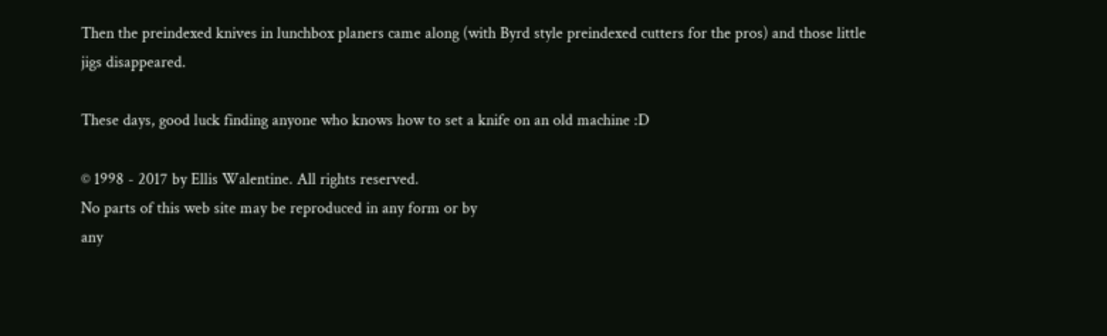Then the preindexed knives in lunchbox planers came along (with Byrd style preindexed cutters for the pros) and those little jigs disappeared.

These days, good luck finding anyone who knows how to set a knife on an old machine :D

© 1998 - 2017 by Ellis Walentine. All rights reserved.
No parts of this web site may be reproduced in any form or by
any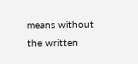means without the written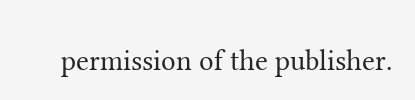permission of the publisher.